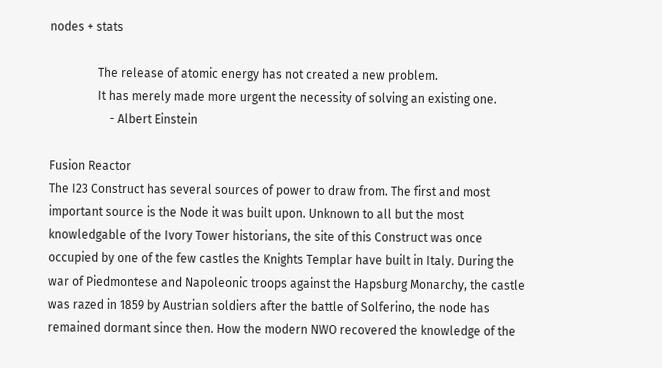nodes + stats

                The release of atomic energy has not created a new problem.
                It has merely made more urgent the necessity of solving an existing one.
                    - Albert Einstein

Fusion Reactor
The I23 Construct has several sources of power to draw from. The first and most important source is the Node it was built upon. Unknown to all but the most knowledgable of the Ivory Tower historians, the site of this Construct was once occupied by one of the few castles the Knights Templar have built in Italy. During the war of Piedmontese and Napoleonic troops against the Hapsburg Monarchy, the castle was razed in 1859 by Austrian soldiers after the battle of Solferino, the node has remained dormant since then. How the modern NWO recovered the knowledge of the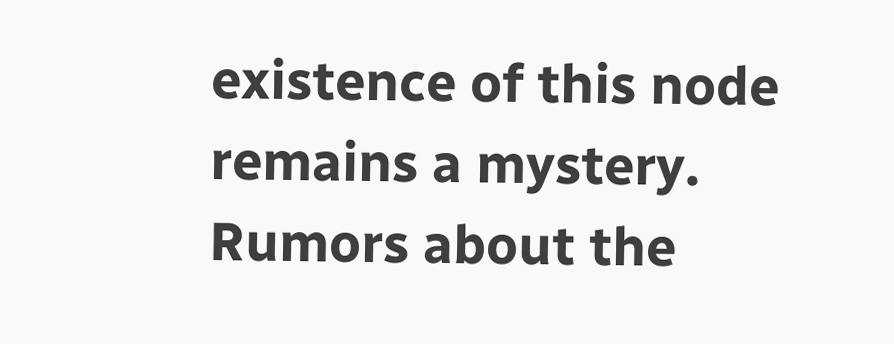existence of this node remains a mystery. Rumors about the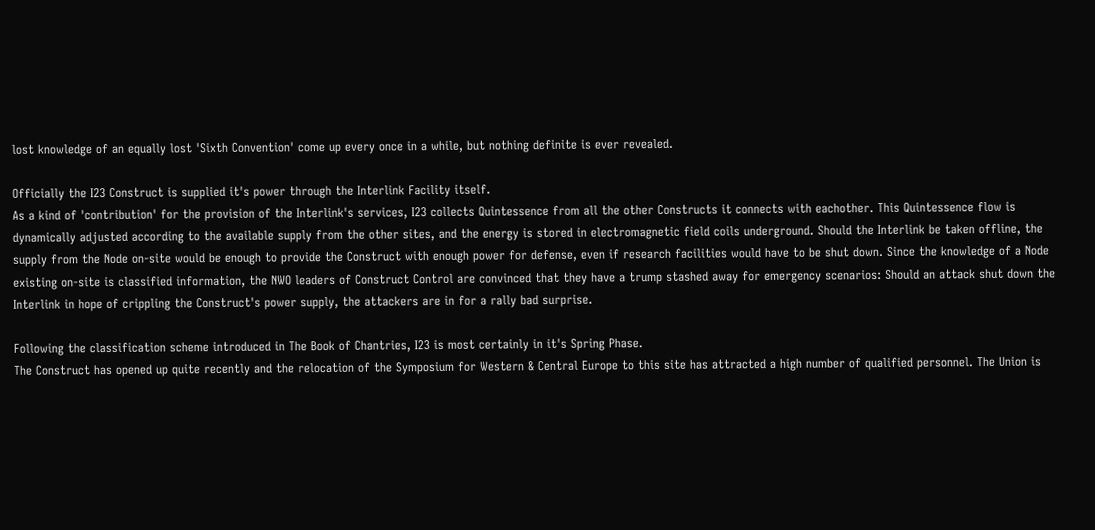lost knowledge of an equally lost 'Sixth Convention' come up every once in a while, but nothing definite is ever revealed.

Officially the I23 Construct is supplied it's power through the Interlink Facility itself.
As a kind of 'contribution' for the provision of the Interlink's services, I23 collects Quintessence from all the other Constructs it connects with eachother. This Quintessence flow is dynamically adjusted according to the available supply from the other sites, and the energy is stored in electromagnetic field coils underground. Should the Interlink be taken offline, the supply from the Node on-site would be enough to provide the Construct with enough power for defense, even if research facilities would have to be shut down. Since the knowledge of a Node existing on-site is classified information, the NWO leaders of Construct Control are convinced that they have a trump stashed away for emergency scenarios: Should an attack shut down the Interlink in hope of crippling the Construct's power supply, the attackers are in for a rally bad surprise.

Following the classification scheme introduced in The Book of Chantries, I23 is most certainly in it's Spring Phase.
The Construct has opened up quite recently and the relocation of the Symposium for Western & Central Europe to this site has attracted a high number of qualified personnel. The Union is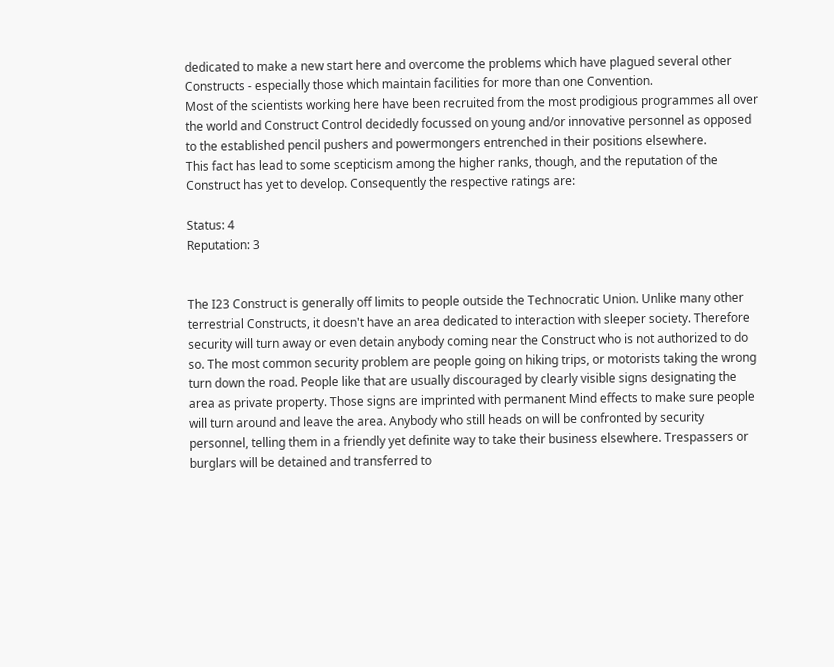dedicated to make a new start here and overcome the problems which have plagued several other Constructs - especially those which maintain facilities for more than one Convention.
Most of the scientists working here have been recruited from the most prodigious programmes all over the world and Construct Control decidedly focussed on young and/or innovative personnel as opposed to the established pencil pushers and powermongers entrenched in their positions elsewhere.
This fact has lead to some scepticism among the higher ranks, though, and the reputation of the Construct has yet to develop. Consequently the respective ratings are:

Status: 4
Reputation: 3


The I23 Construct is generally off limits to people outside the Technocratic Union. Unlike many other terrestrial Constructs, it doesn't have an area dedicated to interaction with sleeper society. Therefore security will turn away or even detain anybody coming near the Construct who is not authorized to do so. The most common security problem are people going on hiking trips, or motorists taking the wrong turn down the road. People like that are usually discouraged by clearly visible signs designating the area as private property. Those signs are imprinted with permanent Mind effects to make sure people will turn around and leave the area. Anybody who still heads on will be confronted by security personnel, telling them in a friendly yet definite way to take their business elsewhere. Trespassers or burglars will be detained and transferred to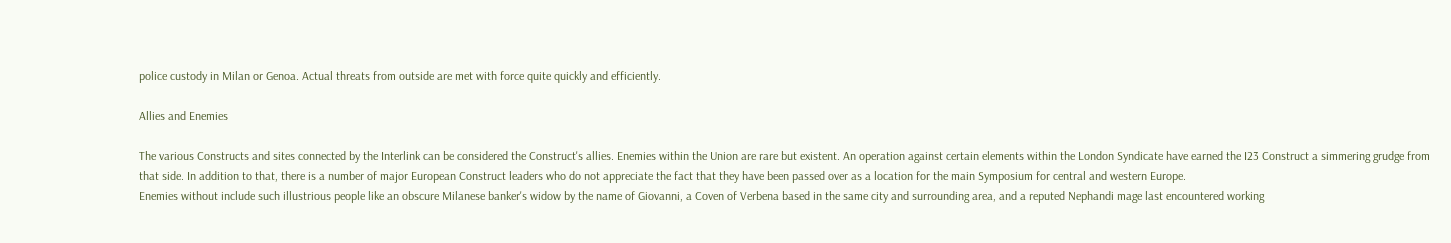police custody in Milan or Genoa. Actual threats from outside are met with force quite quickly and efficiently.

Allies and Enemies

The various Constructs and sites connected by the Interlink can be considered the Construct's allies. Enemies within the Union are rare but existent. An operation against certain elements within the London Syndicate have earned the I23 Construct a simmering grudge from that side. In addition to that, there is a number of major European Construct leaders who do not appreciate the fact that they have been passed over as a location for the main Symposium for central and western Europe.
Enemies without include such illustrious people like an obscure Milanese banker's widow by the name of Giovanni, a Coven of Verbena based in the same city and surrounding area, and a reputed Nephandi mage last encountered working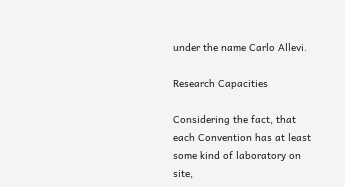under the name Carlo Allevi.

Research Capacities

Considering the fact, that each Convention has at least some kind of laboratory on site,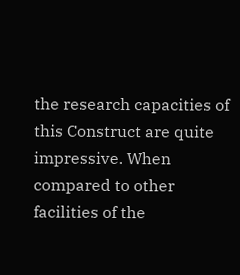the research capacities of this Construct are quite impressive. When compared to other facilities of the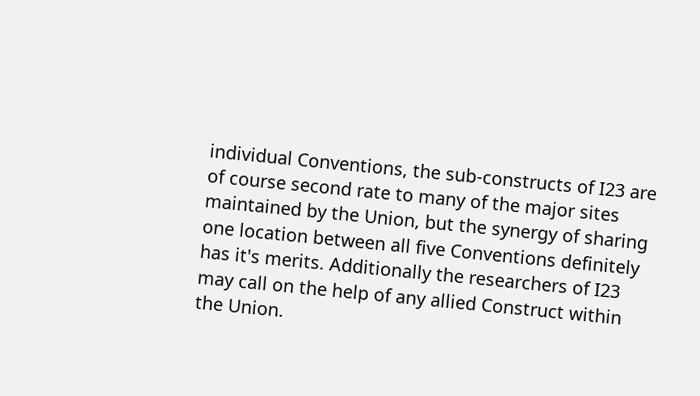individual Conventions, the sub-constructs of I23 are of course second rate to many of the major sites maintained by the Union, but the synergy of sharing one location between all five Conventions definitely has it's merits. Additionally the researchers of I23 may call on the help of any allied Construct within the Union.